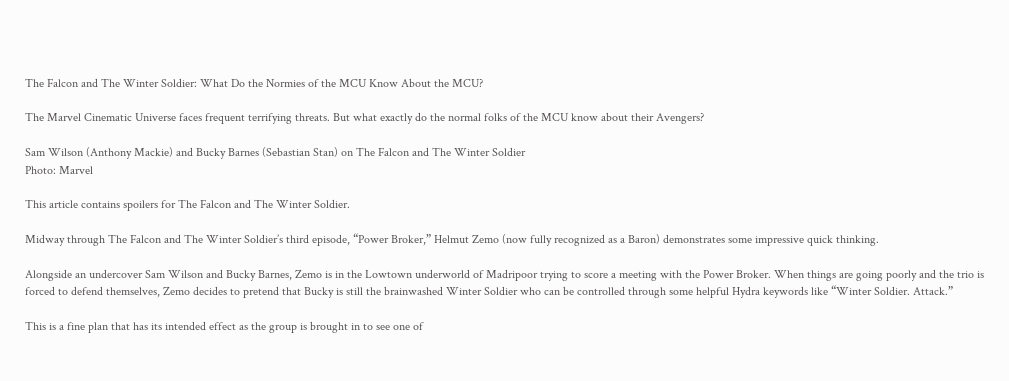The Falcon and The Winter Soldier: What Do the Normies of the MCU Know About the MCU?

The Marvel Cinematic Universe faces frequent terrifying threats. But what exactly do the normal folks of the MCU know about their Avengers?

Sam Wilson (Anthony Mackie) and Bucky Barnes (Sebastian Stan) on The Falcon and The Winter Soldier
Photo: Marvel

This article contains spoilers for The Falcon and The Winter Soldier.

Midway through The Falcon and The Winter Soldier’s third episode, “Power Broker,” Helmut Zemo (now fully recognized as a Baron) demonstrates some impressive quick thinking.

Alongside an undercover Sam Wilson and Bucky Barnes, Zemo is in the Lowtown underworld of Madripoor trying to score a meeting with the Power Broker. When things are going poorly and the trio is forced to defend themselves, Zemo decides to pretend that Bucky is still the brainwashed Winter Soldier who can be controlled through some helpful Hydra keywords like “Winter Soldier. Attack.”

This is a fine plan that has its intended effect as the group is brought in to see one of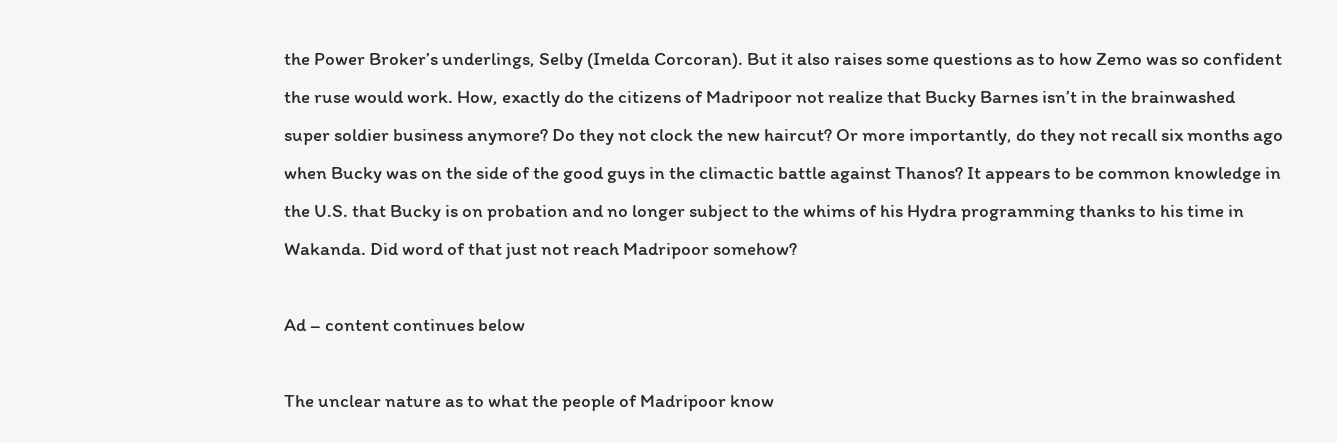the Power Broker’s underlings, Selby (Imelda Corcoran). But it also raises some questions as to how Zemo was so confident the ruse would work. How, exactly do the citizens of Madripoor not realize that Bucky Barnes isn’t in the brainwashed super soldier business anymore? Do they not clock the new haircut? Or more importantly, do they not recall six months ago when Bucky was on the side of the good guys in the climactic battle against Thanos? It appears to be common knowledge in the U.S. that Bucky is on probation and no longer subject to the whims of his Hydra programming thanks to his time in Wakanda. Did word of that just not reach Madripoor somehow?

Ad – content continues below

The unclear nature as to what the people of Madripoor know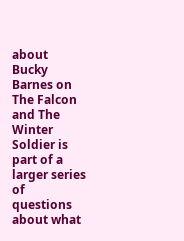about Bucky Barnes on The Falcon and The Winter Soldier is part of a larger series of questions about what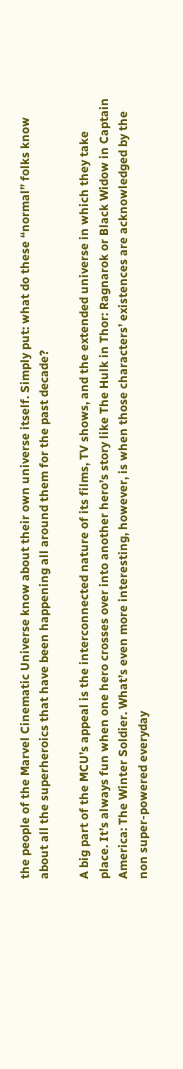the people of the Marvel Cinematic Universe know about their own universe itself. Simply put: what do these “normal” folks know about all the superheroics that have been happening all around them for the past decade?

A big part of the MCU’s appeal is the interconnected nature of its films, TV shows, and the extended universe in which they take place. It’s always fun when one hero crosses over into another hero’s story like The Hulk in Thor: Ragnarok or Black Widow in Captain America: The Winter Soldier. What’s even more interesting, however, is when those characters’ existences are acknowledged by the non super-powered everyday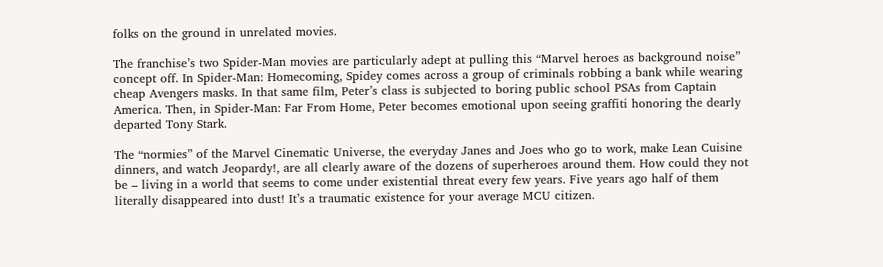folks on the ground in unrelated movies.

The franchise’s two Spider-Man movies are particularly adept at pulling this “Marvel heroes as background noise” concept off. In Spider-Man: Homecoming, Spidey comes across a group of criminals robbing a bank while wearing cheap Avengers masks. In that same film, Peter’s class is subjected to boring public school PSAs from Captain America. Then, in Spider-Man: Far From Home, Peter becomes emotional upon seeing graffiti honoring the dearly departed Tony Stark.

The “normies” of the Marvel Cinematic Universe, the everyday Janes and Joes who go to work, make Lean Cuisine dinners, and watch Jeopardy!, are all clearly aware of the dozens of superheroes around them. How could they not be – living in a world that seems to come under existential threat every few years. Five years ago half of them literally disappeared into dust! It’s a traumatic existence for your average MCU citizen.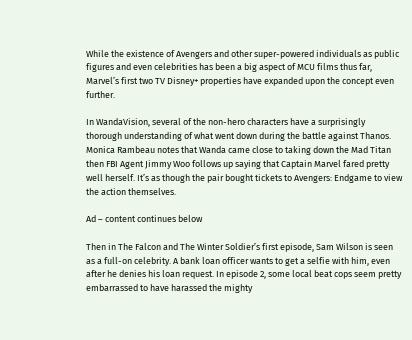While the existence of Avengers and other super-powered individuals as public figures and even celebrities has been a big aspect of MCU films thus far, Marvel’s first two TV Disney+ properties have expanded upon the concept even further.

In WandaVision, several of the non-hero characters have a surprisingly thorough understanding of what went down during the battle against Thanos. Monica Rambeau notes that Wanda came close to taking down the Mad Titan then FBI Agent Jimmy Woo follows up saying that Captain Marvel fared pretty well herself. It’s as though the pair bought tickets to Avengers: Endgame to view the action themselves.

Ad – content continues below

Then in The Falcon and The Winter Soldier’s first episode, Sam Wilson is seen as a full-on celebrity. A bank loan officer wants to get a selfie with him, even after he denies his loan request. In episode 2, some local beat cops seem pretty embarrassed to have harassed the mighty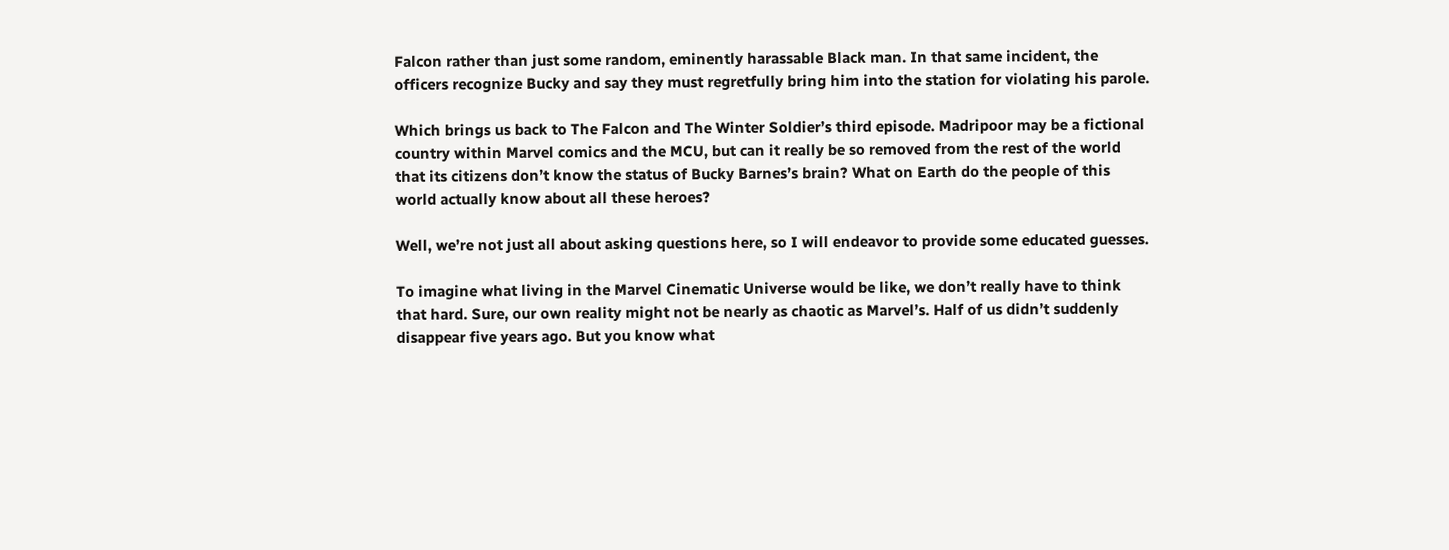Falcon rather than just some random, eminently harassable Black man. In that same incident, the officers recognize Bucky and say they must regretfully bring him into the station for violating his parole.

Which brings us back to The Falcon and The Winter Soldier’s third episode. Madripoor may be a fictional country within Marvel comics and the MCU, but can it really be so removed from the rest of the world that its citizens don’t know the status of Bucky Barnes’s brain? What on Earth do the people of this world actually know about all these heroes?

Well, we’re not just all about asking questions here, so I will endeavor to provide some educated guesses.

To imagine what living in the Marvel Cinematic Universe would be like, we don’t really have to think that hard. Sure, our own reality might not be nearly as chaotic as Marvel’s. Half of us didn’t suddenly disappear five years ago. But you know what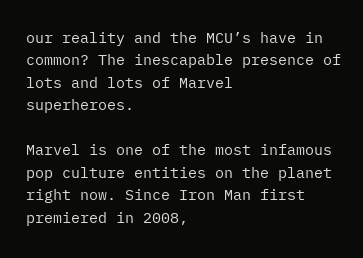our reality and the MCU’s have in common? The inescapable presence of lots and lots of Marvel superheroes.

Marvel is one of the most infamous pop culture entities on the planet right now. Since Iron Man first premiered in 2008,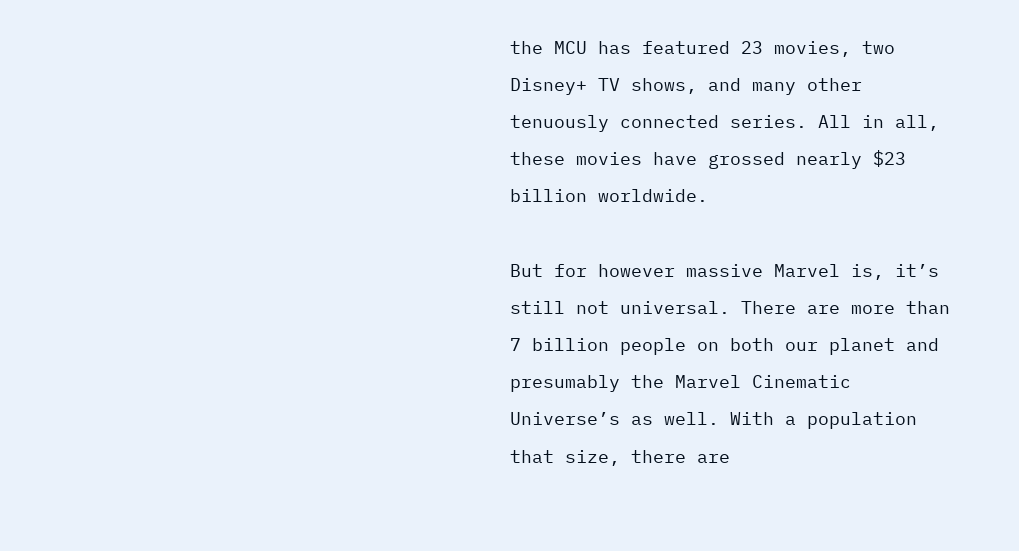the MCU has featured 23 movies, two Disney+ TV shows, and many other tenuously connected series. All in all, these movies have grossed nearly $23 billion worldwide.

But for however massive Marvel is, it’s still not universal. There are more than 7 billion people on both our planet and presumably the Marvel Cinematic Universe’s as well. With a population that size, there are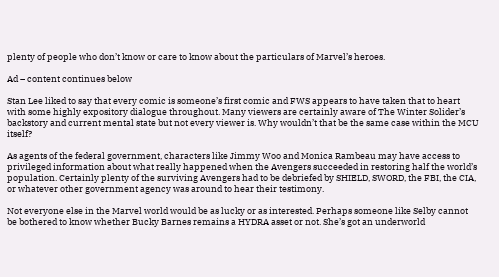plenty of people who don’t know or care to know about the particulars of Marvel’s heroes.

Ad – content continues below

Stan Lee liked to say that every comic is someone’s first comic and FWS appears to have taken that to heart with some highly expository dialogue throughout. Many viewers are certainly aware of The Winter Solider’s backstory and current mental state but not every viewer is. Why wouldn’t that be the same case within the MCU itself?

As agents of the federal government, characters like Jimmy Woo and Monica Rambeau may have access to privileged information about what really happened when the Avengers succeeded in restoring half the world’s population. Certainly plenty of the surviving Avengers had to be debriefed by SHIELD, SWORD, the FBI, the CIA, or whatever other government agency was around to hear their testimony.

Not everyone else in the Marvel world would be as lucky or as interested. Perhaps someone like Selby cannot be bothered to know whether Bucky Barnes remains a HYDRA asset or not. She’s got an underworld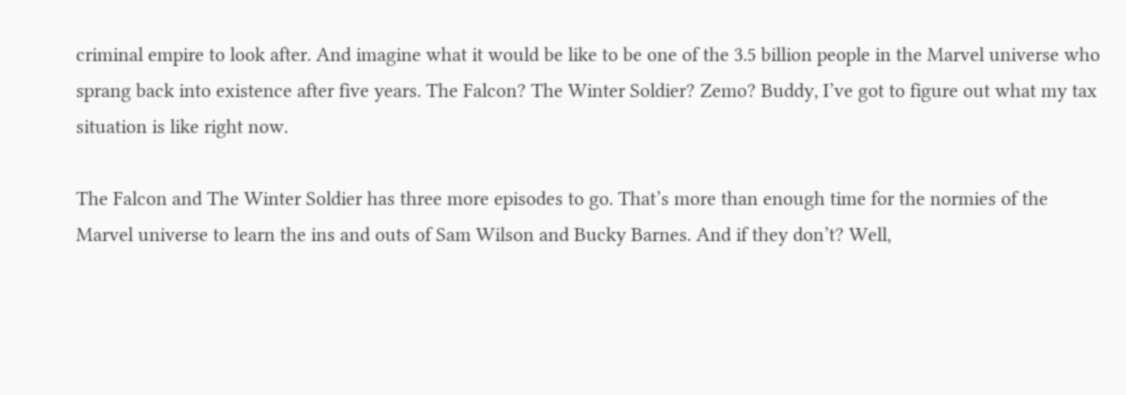criminal empire to look after. And imagine what it would be like to be one of the 3.5 billion people in the Marvel universe who sprang back into existence after five years. The Falcon? The Winter Soldier? Zemo? Buddy, I’ve got to figure out what my tax situation is like right now.

The Falcon and The Winter Soldier has three more episodes to go. That’s more than enough time for the normies of the Marvel universe to learn the ins and outs of Sam Wilson and Bucky Barnes. And if they don’t? Well,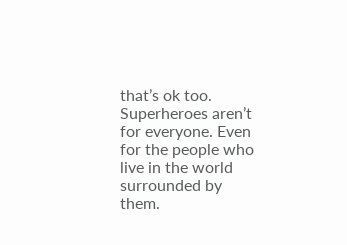that’s ok too. Superheroes aren’t for everyone. Even for the people who live in the world surrounded by them.